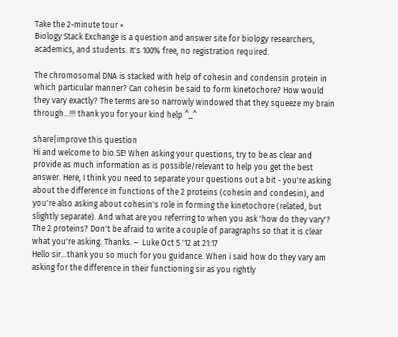Take the 2-minute tour ×
Biology Stack Exchange is a question and answer site for biology researchers, academics, and students. It's 100% free, no registration required.

The chromosomal DNA is stacked with help of cohesin and condensin protein in which particular manner? Can cohesin be said to form kinetochore? How would they vary exactly? The terms are so narrowly windowed that they squeeze my brain through...!!! thank you for your kind help ^_^

share|improve this question
Hi and welcome to bio.SE! When asking your questions, try to be as clear and provide as much information as is possible/relevant to help you get the best answer. Here, I think you need to separate your questions out a bit - you're asking about the difference in functions of the 2 proteins (cohesin and condesin), and you're also asking about cohesin's role in forming the kinetochore (related, but slightly separate). And what are you referring to when you ask 'how do they vary'? The 2 proteins? Don't be afraid to write a couple of paragraphs so that it is clear what you're asking. Thanks. –  Luke Oct 5 '12 at 21:17
Hello sir...thank you so much for you guidance. When i said how do they vary am asking for the difference in their functioning sir as you rightly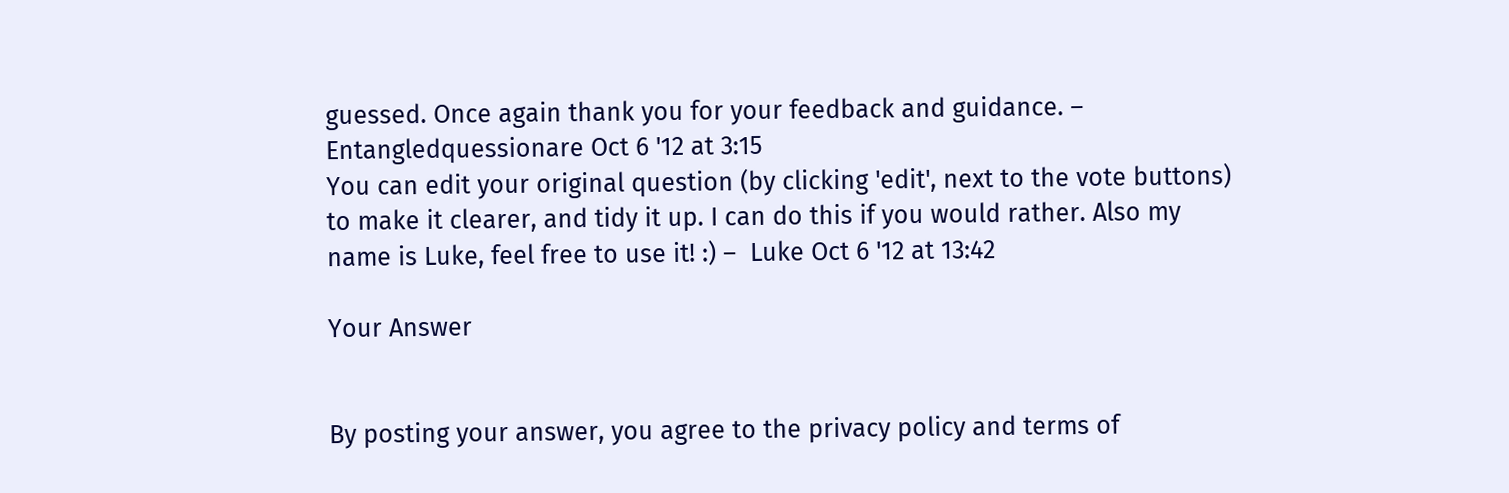guessed. Once again thank you for your feedback and guidance. –  Entangledquessionare Oct 6 '12 at 3:15
You can edit your original question (by clicking 'edit', next to the vote buttons) to make it clearer, and tidy it up. I can do this if you would rather. Also my name is Luke, feel free to use it! :) –  Luke Oct 6 '12 at 13:42

Your Answer


By posting your answer, you agree to the privacy policy and terms of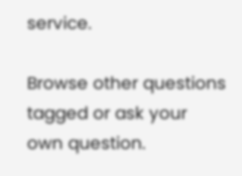service.

Browse other questions tagged or ask your own question.